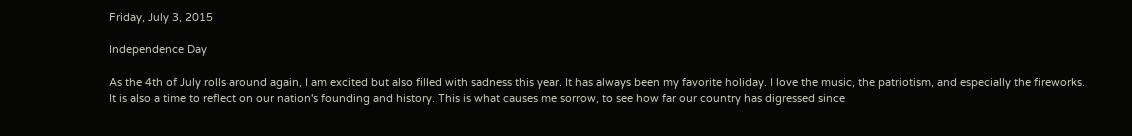Friday, July 3, 2015

Independence Day

As the 4th of July rolls around again, I am excited but also filled with sadness this year. It has always been my favorite holiday. I love the music, the patriotism, and especially the fireworks.  It is also a time to reflect on our nation's founding and history. This is what causes me sorrow, to see how far our country has digressed since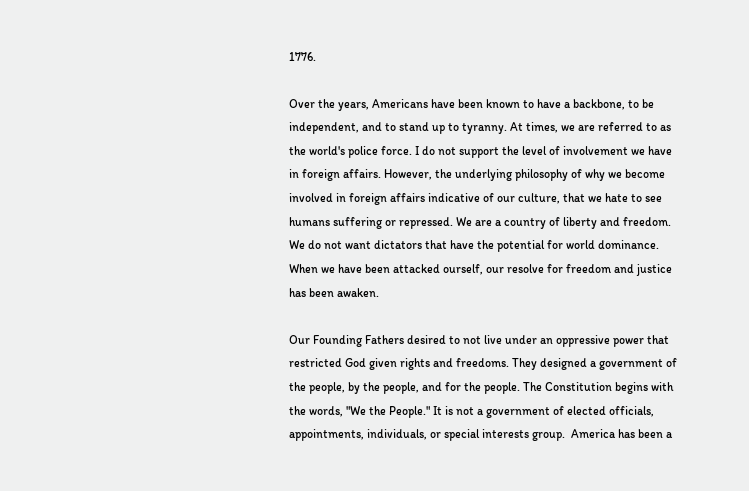1776.

Over the years, Americans have been known to have a backbone, to be independent, and to stand up to tyranny. At times, we are referred to as the world's police force. I do not support the level of involvement we have in foreign affairs. However, the underlying philosophy of why we become involved in foreign affairs indicative of our culture, that we hate to see humans suffering or repressed. We are a country of liberty and freedom.  We do not want dictators that have the potential for world dominance. When we have been attacked ourself, our resolve for freedom and justice has been awaken.

Our Founding Fathers desired to not live under an oppressive power that restricted God given rights and freedoms. They designed a government of the people, by the people, and for the people. The Constitution begins with the words, "We the People." It is not a government of elected officials, appointments, individuals, or special interests group.  America has been a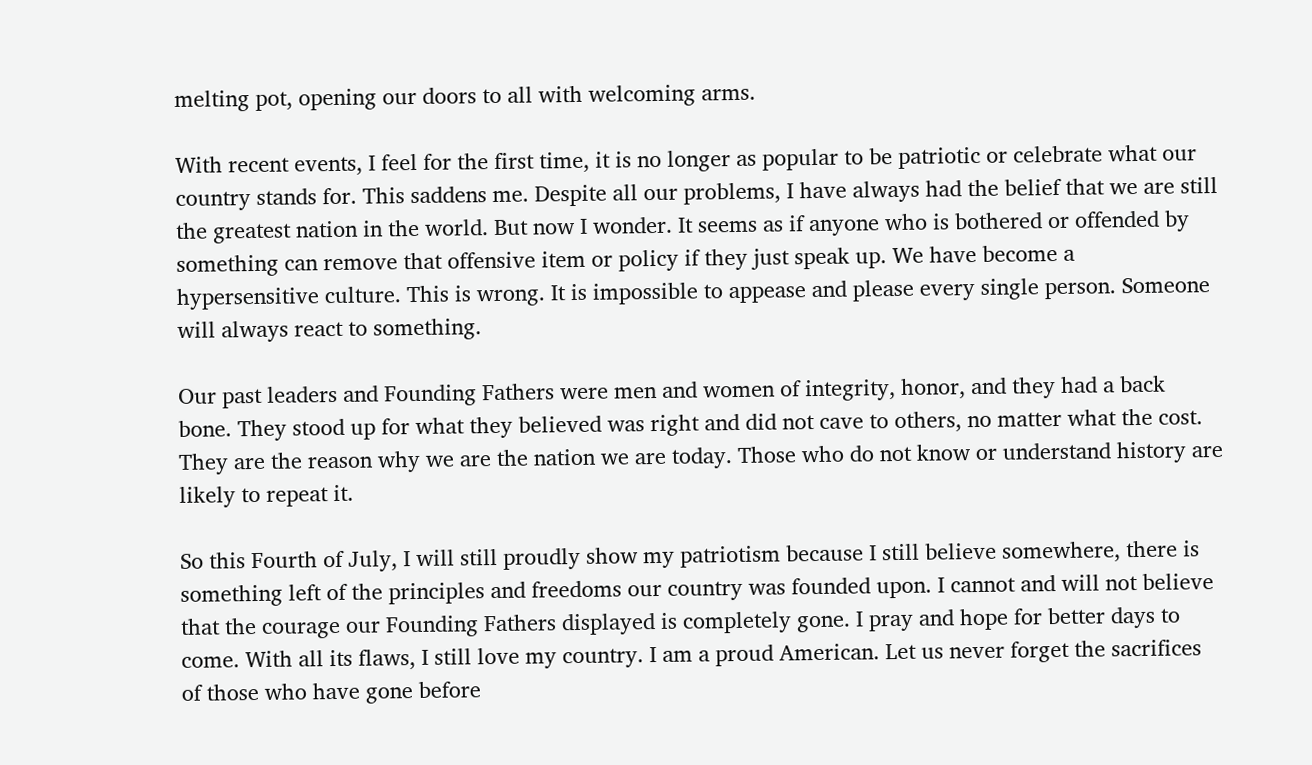melting pot, opening our doors to all with welcoming arms.

With recent events, I feel for the first time, it is no longer as popular to be patriotic or celebrate what our country stands for. This saddens me. Despite all our problems, I have always had the belief that we are still the greatest nation in the world. But now I wonder. It seems as if anyone who is bothered or offended by something can remove that offensive item or policy if they just speak up. We have become a hypersensitive culture. This is wrong. It is impossible to appease and please every single person. Someone will always react to something.

Our past leaders and Founding Fathers were men and women of integrity, honor, and they had a back bone. They stood up for what they believed was right and did not cave to others, no matter what the cost. They are the reason why we are the nation we are today. Those who do not know or understand history are likely to repeat it.

So this Fourth of July, I will still proudly show my patriotism because I still believe somewhere, there is something left of the principles and freedoms our country was founded upon. I cannot and will not believe that the courage our Founding Fathers displayed is completely gone. I pray and hope for better days to come. With all its flaws, I still love my country. I am a proud American. Let us never forget the sacrifices of those who have gone before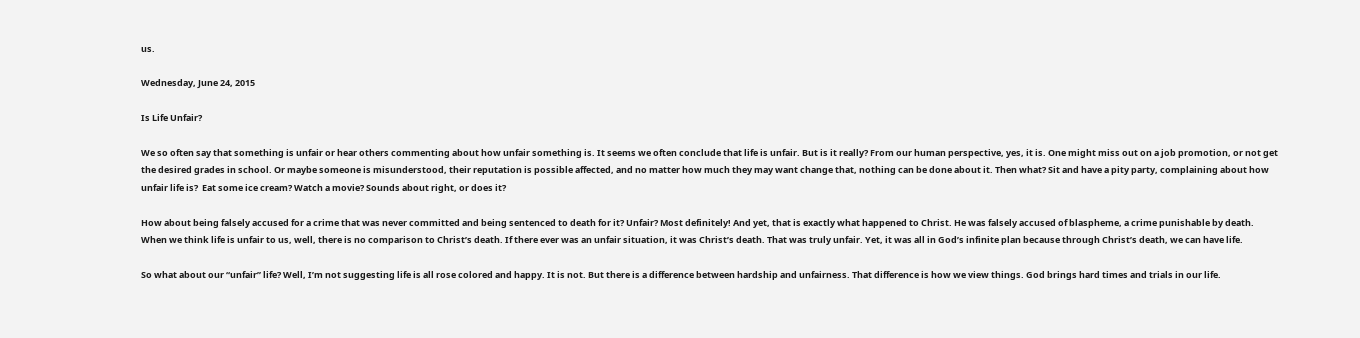us.

Wednesday, June 24, 2015

Is Life Unfair?

We so often say that something is unfair or hear others commenting about how unfair something is. It seems we often conclude that life is unfair. But is it really? From our human perspective, yes, it is. One might miss out on a job promotion, or not get the desired grades in school. Or maybe someone is misunderstood, their reputation is possible affected, and no matter how much they may want change that, nothing can be done about it. Then what? Sit and have a pity party, complaining about how unfair life is?  Eat some ice cream? Watch a movie? Sounds about right, or does it?

How about being falsely accused for a crime that was never committed and being sentenced to death for it? Unfair? Most definitely! And yet, that is exactly what happened to Christ. He was falsely accused of blaspheme, a crime punishable by death. When we think life is unfair to us, well, there is no comparison to Christ’s death. If there ever was an unfair situation, it was Christ’s death. That was truly unfair. Yet, it was all in God’s infinite plan because through Christ’s death, we can have life.

So what about our “unfair” life? Well, I’m not suggesting life is all rose colored and happy. It is not. But there is a difference between hardship and unfairness. That difference is how we view things. God brings hard times and trials in our life.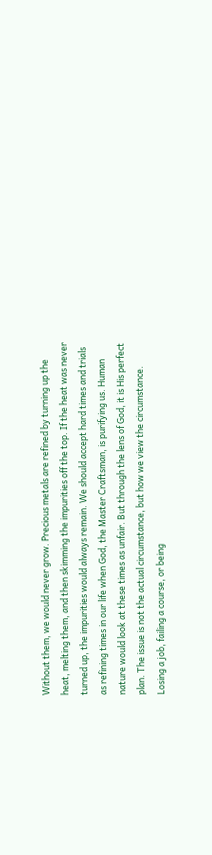Without them, we would never grow. Precious metals are refined by turning up the heat, melting them, and then skimming the impurities off the top. If the heat was never turned up, the impurities would always remain. We should accept hard times and trials as refining times in our life when God, the Master Craftsman, is purifying us. Human nature would look at these times as unfair. But through the lens of God, it is His perfect plan. The issue is not the actual circumstance, but how we view the circumstance. Losing a job, failing a course, or being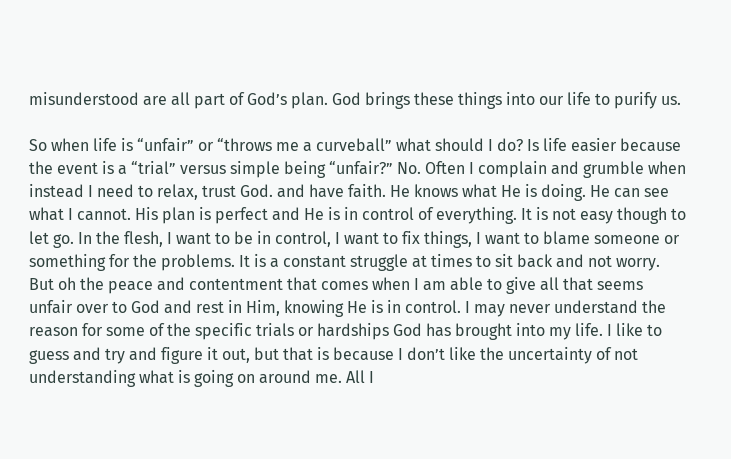misunderstood are all part of God’s plan. God brings these things into our life to purify us.

So when life is “unfair” or “throws me a curveball” what should I do? Is life easier because the event is a “trial” versus simple being “unfair?” No. Often I complain and grumble when instead I need to relax, trust God. and have faith. He knows what He is doing. He can see what I cannot. His plan is perfect and He is in control of everything. It is not easy though to let go. In the flesh, I want to be in control, I want to fix things, I want to blame someone or something for the problems. It is a constant struggle at times to sit back and not worry. But oh the peace and contentment that comes when I am able to give all that seems unfair over to God and rest in Him, knowing He is in control. I may never understand the reason for some of the specific trials or hardships God has brought into my life. I like to guess and try and figure it out, but that is because I don’t like the uncertainty of not understanding what is going on around me. All I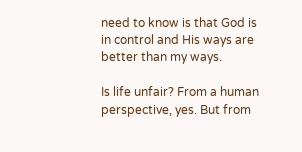need to know is that God is in control and His ways are better than my ways.

Is life unfair? From a human perspective, yes. But from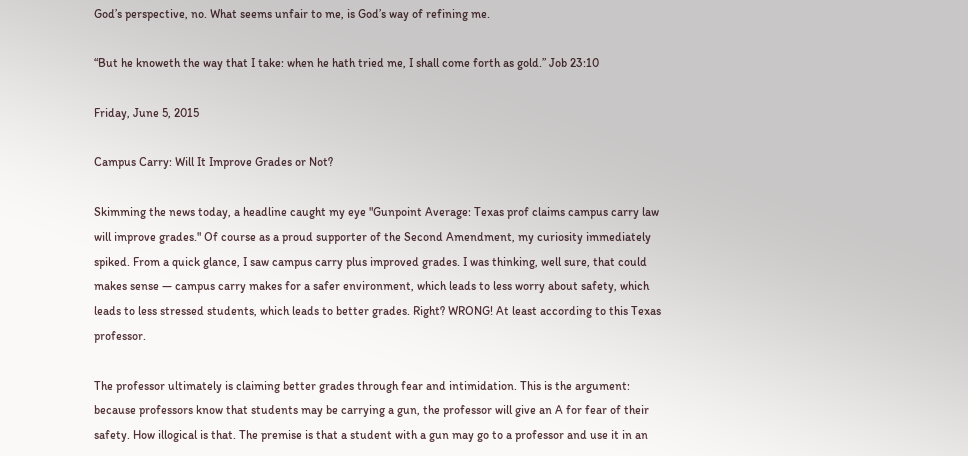God’s perspective, no. What seems unfair to me, is God’s way of refining me.

“But he knoweth the way that I take: when he hath tried me, I shall come forth as gold.” Job 23:10

Friday, June 5, 2015

Campus Carry: Will It Improve Grades or Not?

Skimming the news today, a headline caught my eye "Gunpoint Average: Texas prof claims campus carry law will improve grades." Of course as a proud supporter of the Second Amendment, my curiosity immediately spiked. From a quick glance, I saw campus carry plus improved grades. I was thinking, well sure, that could makes sense — campus carry makes for a safer environment, which leads to less worry about safety, which leads to less stressed students, which leads to better grades. Right? WRONG! At least according to this Texas professor.

The professor ultimately is claiming better grades through fear and intimidation. This is the argument: because professors know that students may be carrying a gun, the professor will give an A for fear of their safety. How illogical is that. The premise is that a student with a gun may go to a professor and use it in an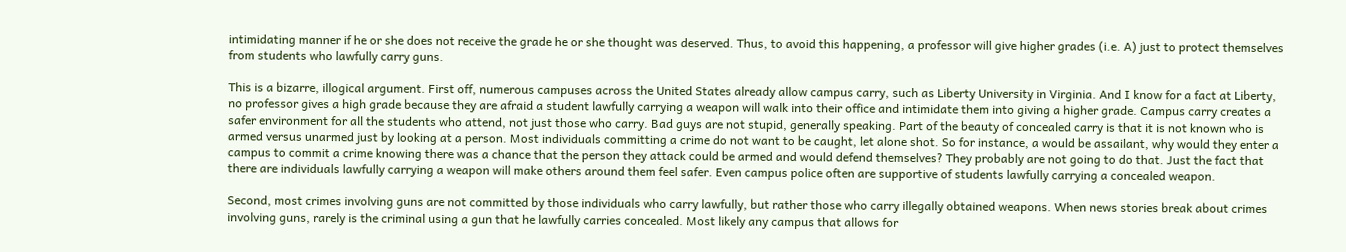intimidating manner if he or she does not receive the grade he or she thought was deserved. Thus, to avoid this happening, a professor will give higher grades (i.e. A) just to protect themselves from students who lawfully carry guns.

This is a bizarre, illogical argument. First off, numerous campuses across the United States already allow campus carry, such as Liberty University in Virginia. And I know for a fact at Liberty, no professor gives a high grade because they are afraid a student lawfully carrying a weapon will walk into their office and intimidate them into giving a higher grade. Campus carry creates a safer environment for all the students who attend, not just those who carry. Bad guys are not stupid, generally speaking. Part of the beauty of concealed carry is that it is not known who is armed versus unarmed just by looking at a person. Most individuals committing a crime do not want to be caught, let alone shot. So for instance, a would be assailant, why would they enter a campus to commit a crime knowing there was a chance that the person they attack could be armed and would defend themselves? They probably are not going to do that. Just the fact that there are individuals lawfully carrying a weapon will make others around them feel safer. Even campus police often are supportive of students lawfully carrying a concealed weapon.

Second, most crimes involving guns are not committed by those individuals who carry lawfully, but rather those who carry illegally obtained weapons. When news stories break about crimes involving guns, rarely is the criminal using a gun that he lawfully carries concealed. Most likely any campus that allows for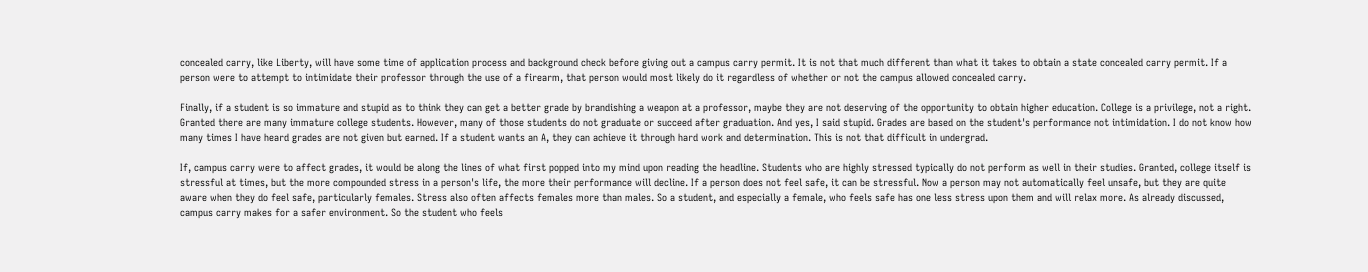concealed carry, like Liberty, will have some time of application process and background check before giving out a campus carry permit. It is not that much different than what it takes to obtain a state concealed carry permit. If a person were to attempt to intimidate their professor through the use of a firearm, that person would most likely do it regardless of whether or not the campus allowed concealed carry.

Finally, if a student is so immature and stupid as to think they can get a better grade by brandishing a weapon at a professor, maybe they are not deserving of the opportunity to obtain higher education. College is a privilege, not a right. Granted there are many immature college students. However, many of those students do not graduate or succeed after graduation. And yes, I said stupid. Grades are based on the student's performance not intimidation. I do not know how many times I have heard grades are not given but earned. If a student wants an A, they can achieve it through hard work and determination. This is not that difficult in undergrad.

If, campus carry were to affect grades, it would be along the lines of what first popped into my mind upon reading the headline. Students who are highly stressed typically do not perform as well in their studies. Granted, college itself is stressful at times, but the more compounded stress in a person's life, the more their performance will decline. If a person does not feel safe, it can be stressful. Now a person may not automatically feel unsafe, but they are quite aware when they do feel safe, particularly females. Stress also often affects females more than males. So a student, and especially a female, who feels safe has one less stress upon them and will relax more. As already discussed, campus carry makes for a safer environment. So the student who feels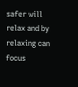safer will relax and by relaxing can focus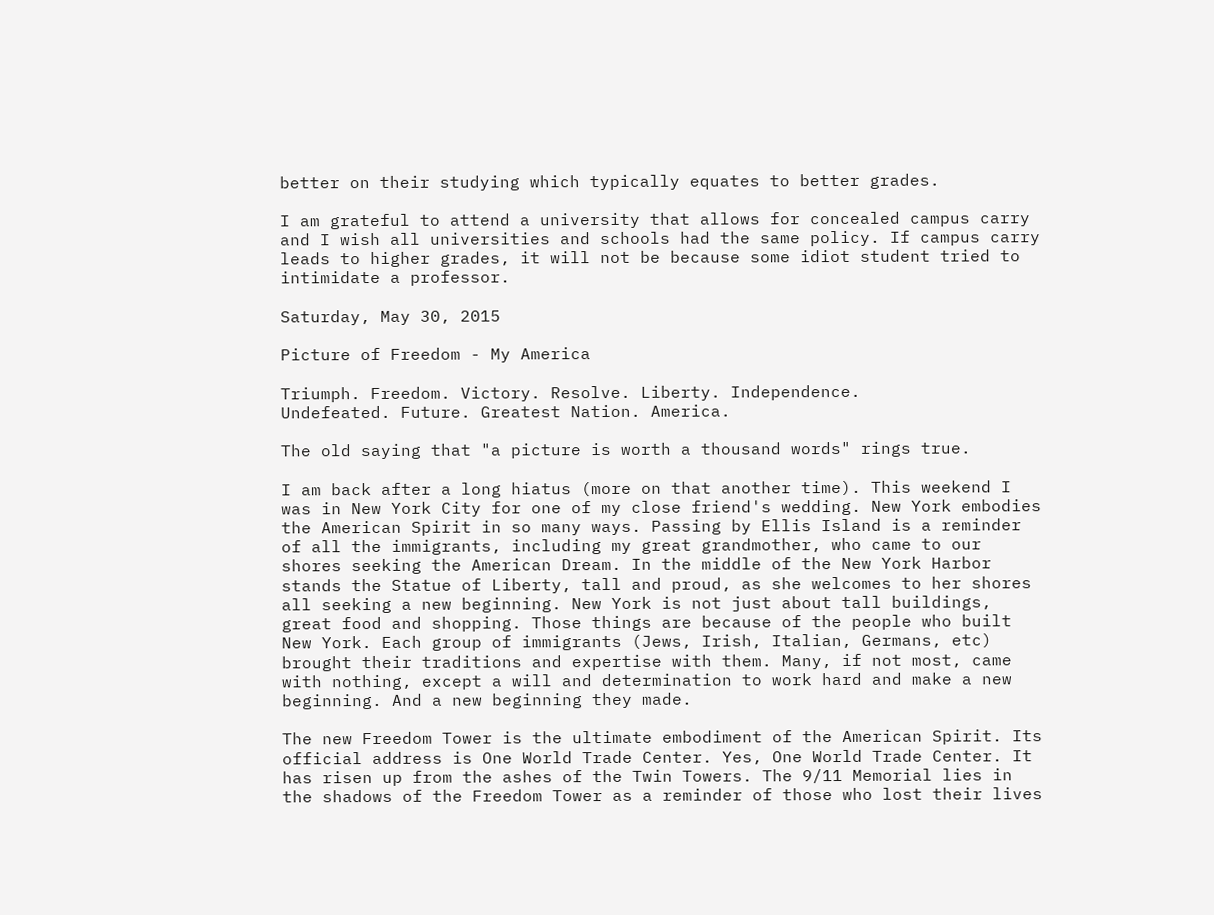better on their studying which typically equates to better grades.

I am grateful to attend a university that allows for concealed campus carry and I wish all universities and schools had the same policy. If campus carry leads to higher grades, it will not be because some idiot student tried to intimidate a professor.

Saturday, May 30, 2015

Picture of Freedom - My America

Triumph. Freedom. Victory. Resolve. Liberty. Independence.
Undefeated. Future. Greatest Nation. America.

The old saying that "a picture is worth a thousand words" rings true.

I am back after a long hiatus (more on that another time). This weekend I was in New York City for one of my close friend's wedding. New York embodies the American Spirit in so many ways. Passing by Ellis Island is a reminder of all the immigrants, including my great grandmother, who came to our shores seeking the American Dream. In the middle of the New York Harbor stands the Statue of Liberty, tall and proud, as she welcomes to her shores all seeking a new beginning. New York is not just about tall buildings, great food and shopping. Those things are because of the people who built New York. Each group of immigrants (Jews, Irish, Italian, Germans, etc) brought their traditions and expertise with them. Many, if not most, came with nothing, except a will and determination to work hard and make a new beginning. And a new beginning they made.

The new Freedom Tower is the ultimate embodiment of the American Spirit. Its official address is One World Trade Center. Yes, One World Trade Center. It has risen up from the ashes of the Twin Towers. The 9/11 Memorial lies in the shadows of the Freedom Tower as a reminder of those who lost their lives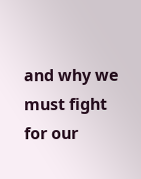and why we must fight for our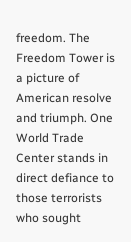freedom. The Freedom Tower is a picture of American resolve and triumph. One World Trade Center stands in direct defiance to those terrorists who sought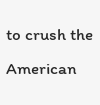to crush the American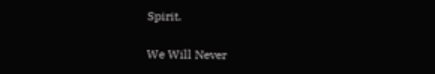Spirit.

We Will Never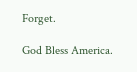Forget.

God Bless America.